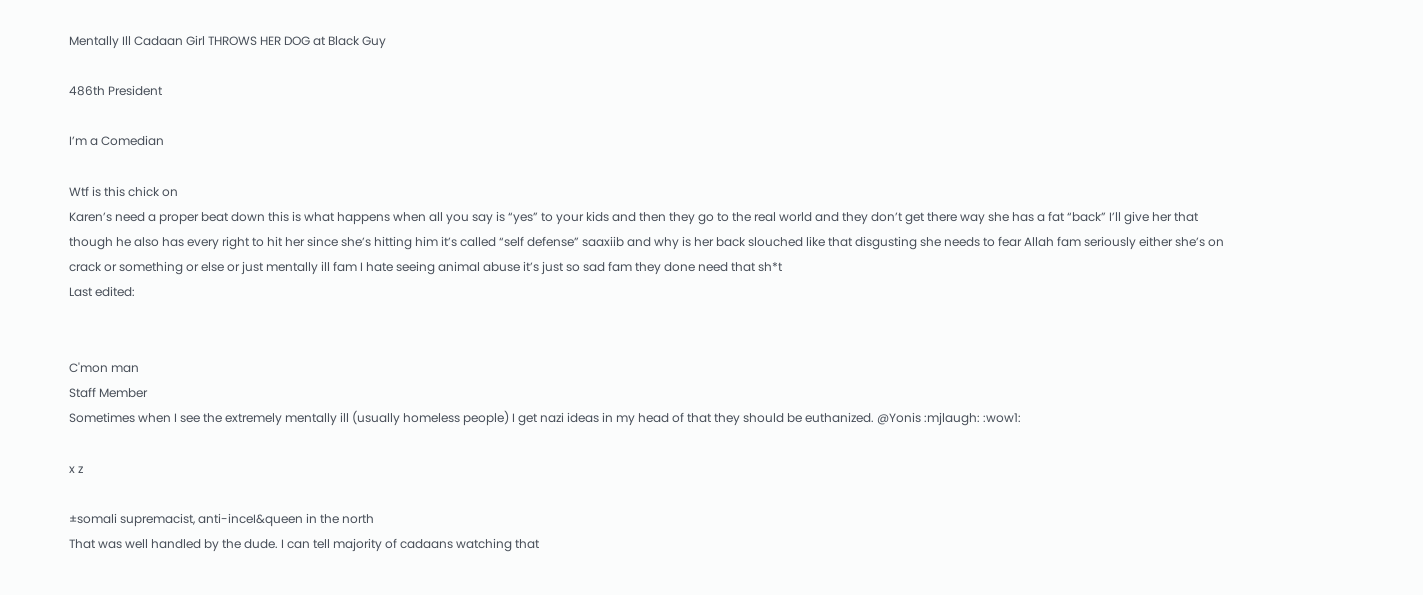Mentally Ill Cadaan Girl THROWS HER DOG at Black Guy

486th President

I’m a Comedian

Wtf is this chick on
Karen’s need a proper beat down this is what happens when all you say is “yes” to your kids and then they go to the real world and they don’t get there way she has a fat “back” I’ll give her that though he also has every right to hit her since she’s hitting him it’s called “self defense” saaxiib and why is her back slouched like that disgusting she needs to fear Allah fam seriously either she’s on crack or something or else or just mentally ill fam I hate seeing animal abuse it’s just so sad fam they done need that sh*t
Last edited:


C'mon man
Staff Member
Sometimes when I see the extremely mentally ill (usually homeless people) I get nazi ideas in my head of that they should be euthanized. @Yonis :mjlaugh: :wow1:

x z

±somali supremacist, anti-inceI&queen in the north
That was well handled by the dude. I can tell majority of cadaans watching that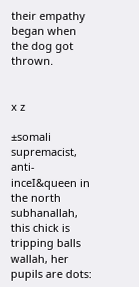their empathy began when the dog got thrown.


x z

±somali supremacist, anti-inceI&queen in the north
subhanallah, this chick is tripping balls wallah, her pupils are dots: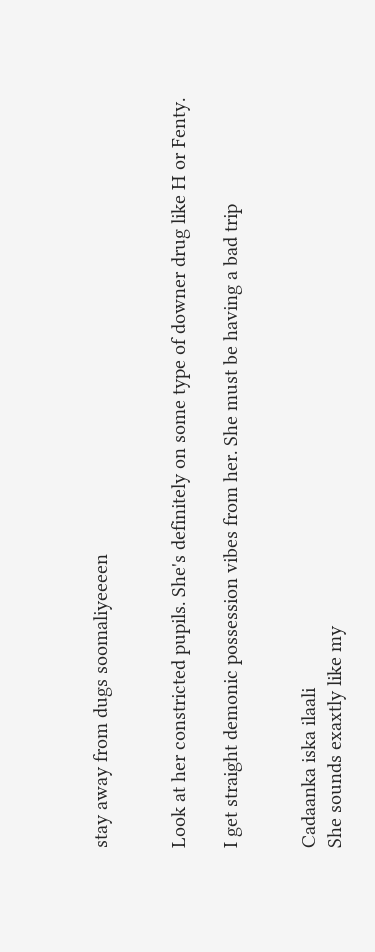stay away from dugs soomaliyeeeen


Look at her constricted pupils. She's definitely on some type of downer drug like H or Fenty.

I get straight demonic possession vibes from her. She must be having a bad trip


Cadaanka iska ilaali
She sounds exaxtly like my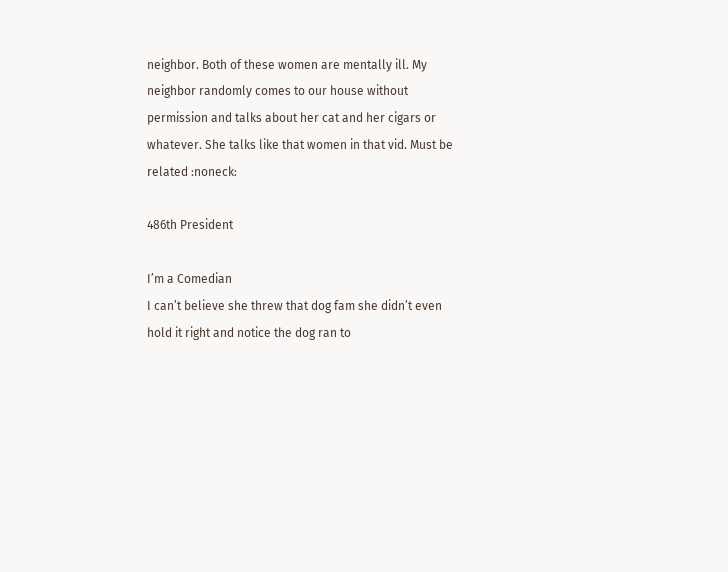neighbor. Both of these women are mentally ill. My neighbor randomly comes to our house without permission and talks about her cat and her cigars or whatever. She talks like that women in that vid. Must be related :noneck:

486th President

I’m a Comedian
I can’t believe she threw that dog fam she didn’t even hold it right and notice the dog ran to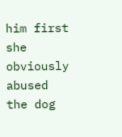him first she obviously abused the dog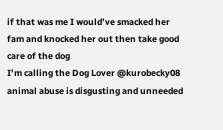if that was me I would’ve smacked her fam and knocked her out then take good care of the dog
I’m calling the Dog Lover @kurobecky08 animal abuse is disgusting and unneeded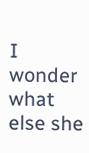I wonder what else she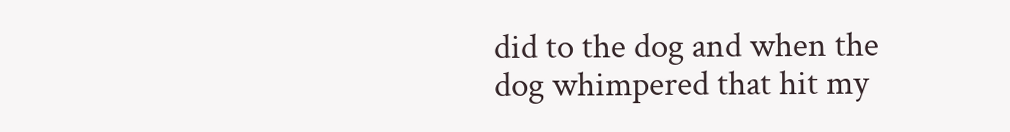did to the dog and when the dog whimpered that hit my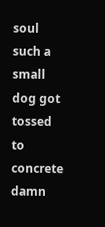soul such a small dog got tossed to concrete damn